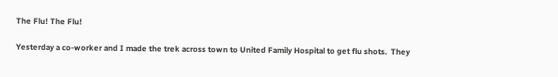The Flu! The Flu!

Yesterday a co-worker and I made the trek across town to United Family Hospital to get flu shots.  They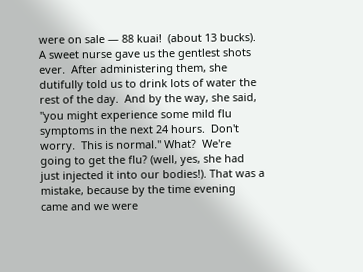were on sale — 88 kuai!  (about 13 bucks). A sweet nurse gave us the gentlest shots ever.  After administering them, she dutifully told us to drink lots of water the rest of the day.  And by the way, she said, "you might experience some mild flu symptoms in the next 24 hours.  Don't worry.  This is normal." What?  We're going to get the flu? (well, yes, she had just injected it into our bodies!). That was a mistake, because by the time evening came and we were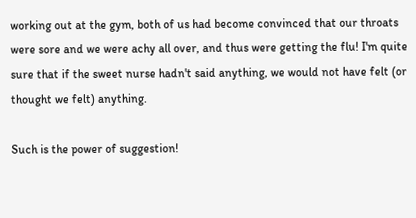working out at the gym, both of us had become convinced that our throats were sore and we were achy all over, and thus were getting the flu! I'm quite sure that if the sweet nurse hadn't said anything, we would not have felt (or thought we felt) anything.

Such is the power of suggestion!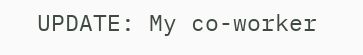UPDATE: My co-worker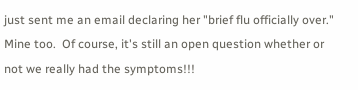just sent me an email declaring her "brief flu officially over."  Mine too.  Of course, it's still an open question whether or not we really had the symptoms!!!